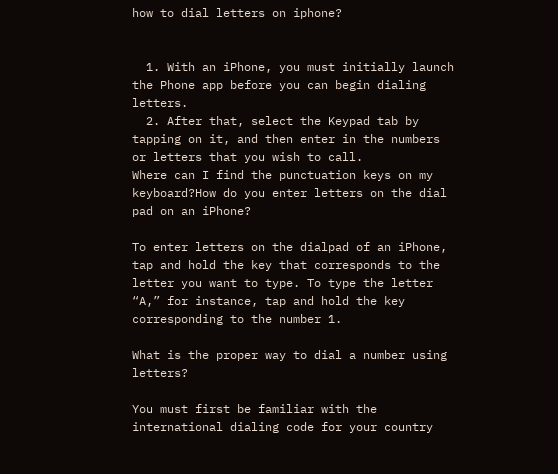how to dial letters on iphone?


  1. With an iPhone, you must initially launch the Phone app before you can begin dialing letters.
  2. After that, select the Keypad tab by tapping on it, and then enter in the numbers or letters that you wish to call.
Where can I find the punctuation keys on my keyboard?How do you enter letters on the dial pad on an iPhone?

To enter letters on the dialpad of an iPhone, tap and hold the key that corresponds to the letter you want to type. To type the letter “A,” for instance, tap and hold the key corresponding to the number 1.

What is the proper way to dial a number using letters?

You must first be familiar with the international dialing code for your country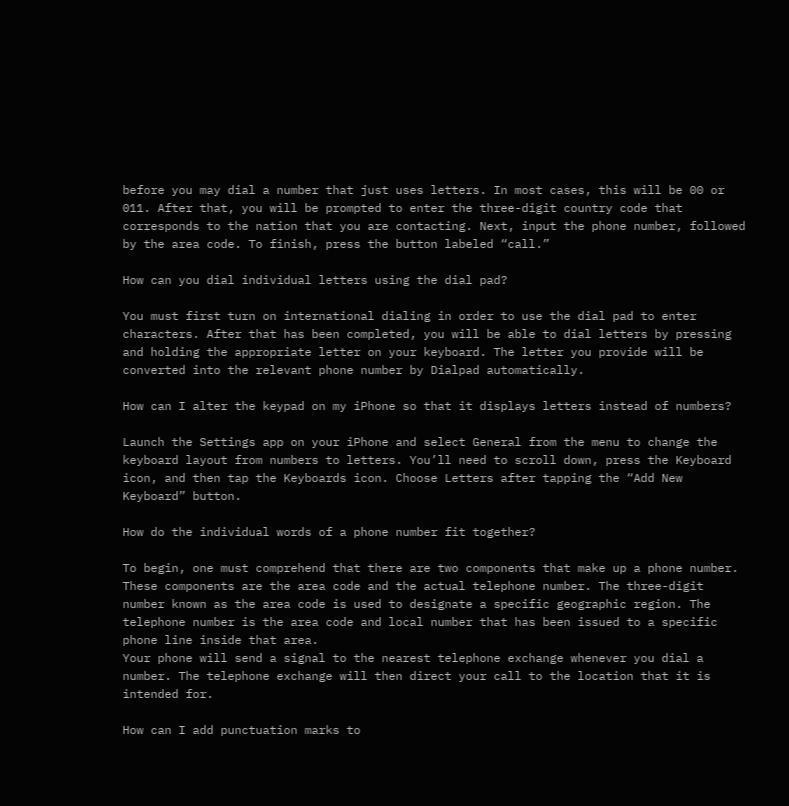before you may dial a number that just uses letters. In most cases, this will be 00 or 011. After that, you will be prompted to enter the three-digit country code that corresponds to the nation that you are contacting. Next, input the phone number, followed by the area code. To finish, press the button labeled “call.”

How can you dial individual letters using the dial pad?

You must first turn on international dialing in order to use the dial pad to enter characters. After that has been completed, you will be able to dial letters by pressing and holding the appropriate letter on your keyboard. The letter you provide will be converted into the relevant phone number by Dialpad automatically.

How can I alter the keypad on my iPhone so that it displays letters instead of numbers?

Launch the Settings app on your iPhone and select General from the menu to change the keyboard layout from numbers to letters. You’ll need to scroll down, press the Keyboard icon, and then tap the Keyboards icon. Choose Letters after tapping the “Add New Keyboard” button.

How do the individual words of a phone number fit together?

To begin, one must comprehend that there are two components that make up a phone number. These components are the area code and the actual telephone number. The three-digit number known as the area code is used to designate a specific geographic region. The telephone number is the area code and local number that has been issued to a specific phone line inside that area.
Your phone will send a signal to the nearest telephone exchange whenever you dial a number. The telephone exchange will then direct your call to the location that it is intended for.

How can I add punctuation marks to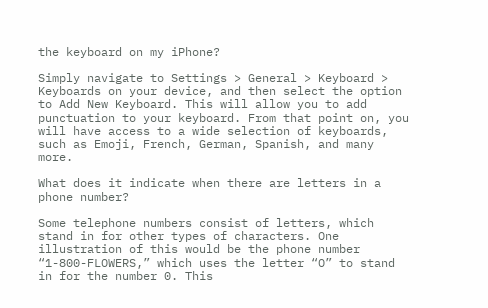the keyboard on my iPhone?

Simply navigate to Settings > General > Keyboard > Keyboards on your device, and then select the option to Add New Keyboard. This will allow you to add punctuation to your keyboard. From that point on, you will have access to a wide selection of keyboards, such as Emoji, French, German, Spanish, and many more.

What does it indicate when there are letters in a phone number?

Some telephone numbers consist of letters, which stand in for other types of characters. One illustration of this would be the phone number “1-800-FLOWERS,” which uses the letter “O” to stand in for the number 0. This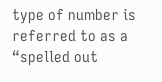type of number is referred to as a “spelled out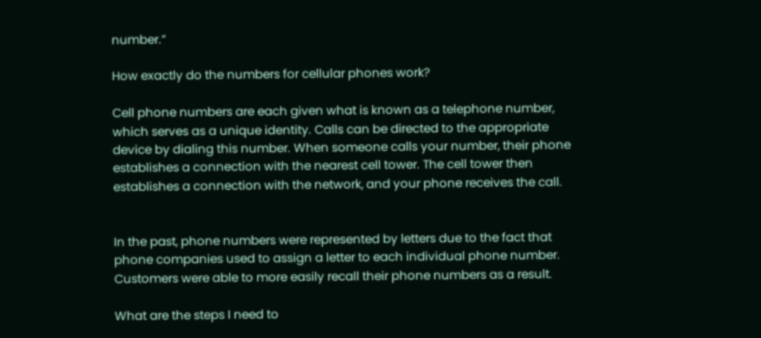number.”

How exactly do the numbers for cellular phones work?

Cell phone numbers are each given what is known as a telephone number, which serves as a unique identity. Calls can be directed to the appropriate device by dialing this number. When someone calls your number, their phone establishes a connection with the nearest cell tower. The cell tower then establishes a connection with the network, and your phone receives the call.


In the past, phone numbers were represented by letters due to the fact that phone companies used to assign a letter to each individual phone number. Customers were able to more easily recall their phone numbers as a result.

What are the steps I need to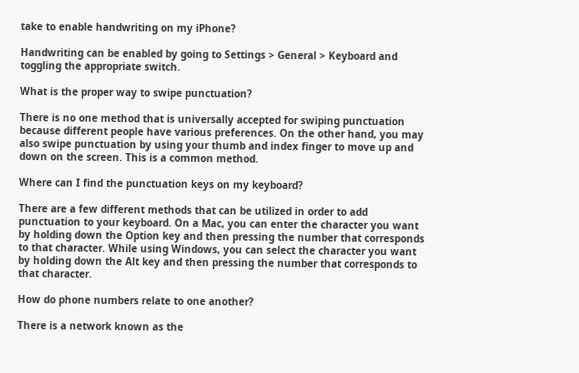take to enable handwriting on my iPhone?

Handwriting can be enabled by going to Settings > General > Keyboard and toggling the appropriate switch.

What is the proper way to swipe punctuation?

There is no one method that is universally accepted for swiping punctuation because different people have various preferences. On the other hand, you may also swipe punctuation by using your thumb and index finger to move up and down on the screen. This is a common method.

Where can I find the punctuation keys on my keyboard?

There are a few different methods that can be utilized in order to add punctuation to your keyboard. On a Mac, you can enter the character you want by holding down the Option key and then pressing the number that corresponds to that character. While using Windows, you can select the character you want by holding down the Alt key and then pressing the number that corresponds to that character.

How do phone numbers relate to one another?

There is a network known as the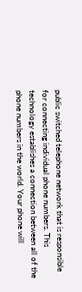public switched telephone network that is responsible for connecting individual phone numbers. This technology establishes a connection between all of the phone numbers in the world. Your phone will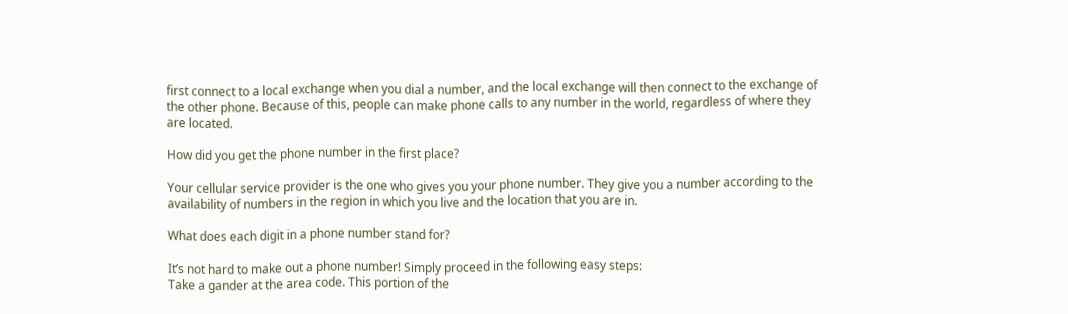first connect to a local exchange when you dial a number, and the local exchange will then connect to the exchange of the other phone. Because of this, people can make phone calls to any number in the world, regardless of where they are located.

How did you get the phone number in the first place?

Your cellular service provider is the one who gives you your phone number. They give you a number according to the availability of numbers in the region in which you live and the location that you are in.

What does each digit in a phone number stand for?

It’s not hard to make out a phone number! Simply proceed in the following easy steps:
Take a gander at the area code. This portion of the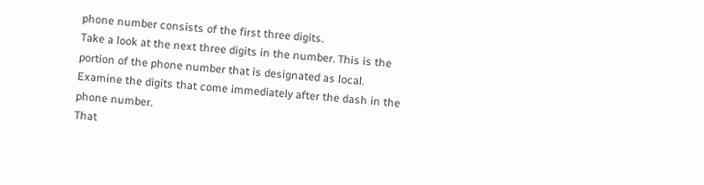phone number consists of the first three digits.
Take a look at the next three digits in the number. This is the portion of the phone number that is designated as local.
Examine the digits that come immediately after the dash in the phone number.
That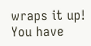wraps it up! You have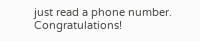just read a phone number. Congratulations!